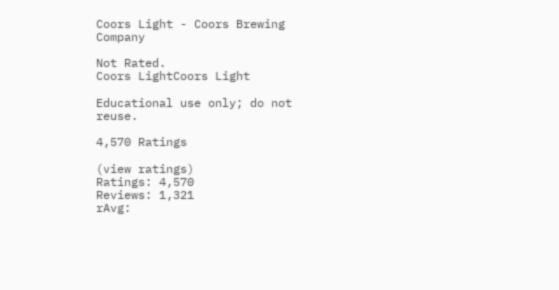Coors Light - Coors Brewing Company

Not Rated.
Coors LightCoors Light

Educational use only; do not reuse.

4,570 Ratings

(view ratings)
Ratings: 4,570
Reviews: 1,321
rAvg: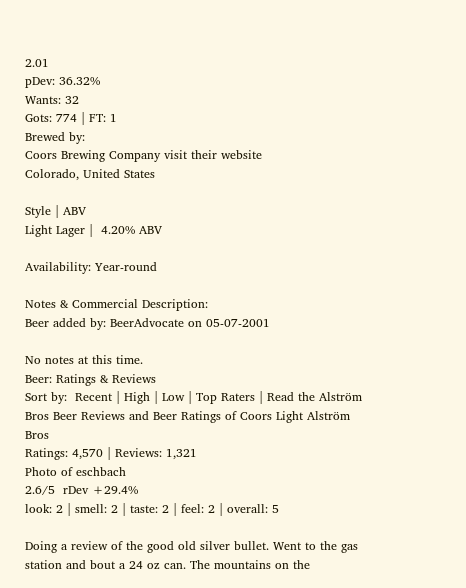2.01
pDev: 36.32%
Wants: 32
Gots: 774 | FT: 1
Brewed by:
Coors Brewing Company visit their website
Colorado, United States

Style | ABV
Light Lager |  4.20% ABV

Availability: Year-round

Notes & Commercial Description:
Beer added by: BeerAdvocate on 05-07-2001

No notes at this time.
Beer: Ratings & Reviews
Sort by:  Recent | High | Low | Top Raters | Read the Alström Bros Beer Reviews and Beer Ratings of Coors Light Alström Bros
Ratings: 4,570 | Reviews: 1,321
Photo of eschbach
2.6/5  rDev +29.4%
look: 2 | smell: 2 | taste: 2 | feel: 2 | overall: 5

Doing a review of the good old silver bullet. Went to the gas station and bout a 24 oz can. The mountains on the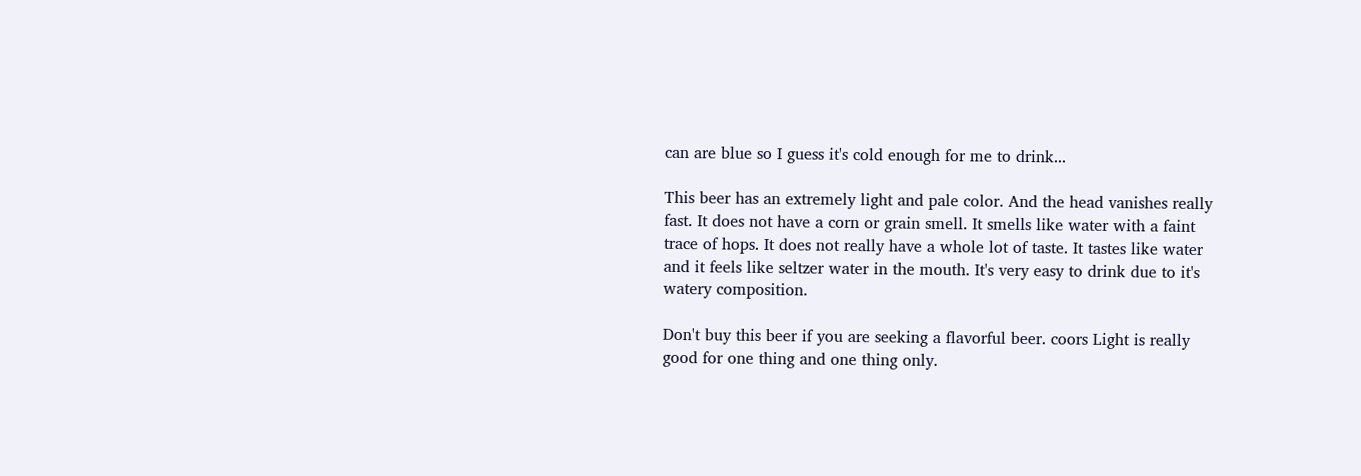can are blue so I guess it's cold enough for me to drink...

This beer has an extremely light and pale color. And the head vanishes really fast. It does not have a corn or grain smell. It smells like water with a faint trace of hops. It does not really have a whole lot of taste. It tastes like water and it feels like seltzer water in the mouth. It's very easy to drink due to it's watery composition.

Don't buy this beer if you are seeking a flavorful beer. coors Light is really good for one thing and one thing only.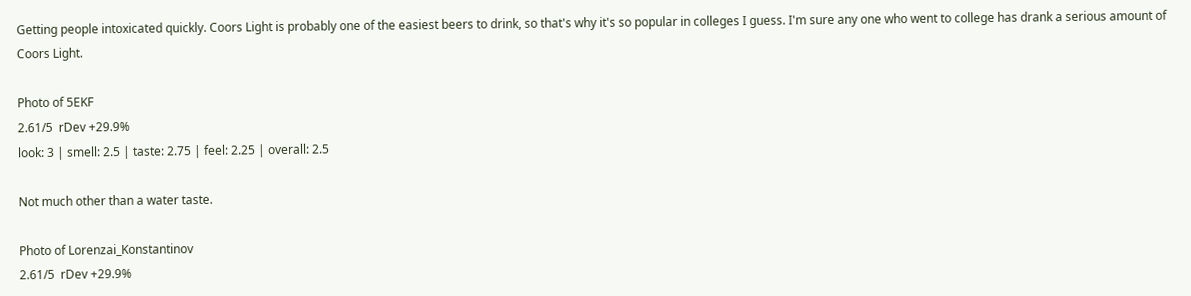Getting people intoxicated quickly. Coors Light is probably one of the easiest beers to drink, so that's why it's so popular in colleges I guess. I'm sure any one who went to college has drank a serious amount of Coors Light.

Photo of 5EKF
2.61/5  rDev +29.9%
look: 3 | smell: 2.5 | taste: 2.75 | feel: 2.25 | overall: 2.5

Not much other than a water taste.

Photo of Lorenzai_Konstantinov
2.61/5  rDev +29.9%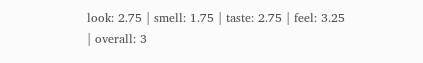look: 2.75 | smell: 1.75 | taste: 2.75 | feel: 3.25 | overall: 3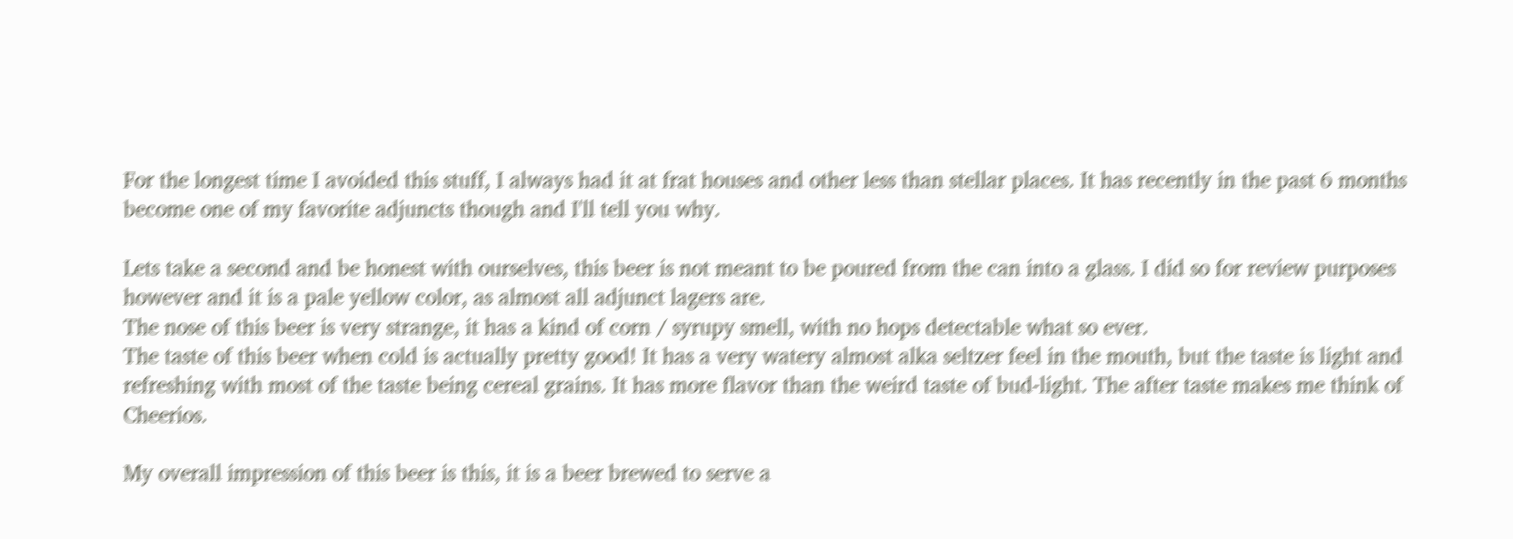For the longest time I avoided this stuff, I always had it at frat houses and other less than stellar places. It has recently in the past 6 months become one of my favorite adjuncts though and I'll tell you why.

Lets take a second and be honest with ourselves, this beer is not meant to be poured from the can into a glass. I did so for review purposes however and it is a pale yellow color, as almost all adjunct lagers are.
The nose of this beer is very strange, it has a kind of corn / syrupy smell, with no hops detectable what so ever.
The taste of this beer when cold is actually pretty good! It has a very watery almost alka seltzer feel in the mouth, but the taste is light and refreshing with most of the taste being cereal grains. It has more flavor than the weird taste of bud-light. The after taste makes me think of Cheerios.

My overall impression of this beer is this, it is a beer brewed to serve a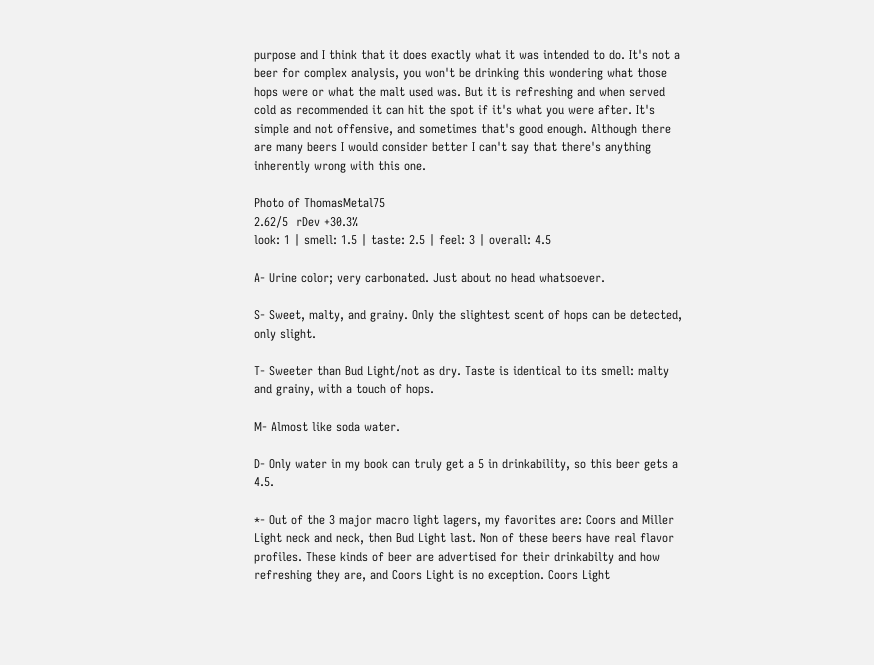purpose and I think that it does exactly what it was intended to do. It's not a beer for complex analysis, you won't be drinking this wondering what those hops were or what the malt used was. But it is refreshing and when served cold as recommended it can hit the spot if it's what you were after. It's simple and not offensive, and sometimes that's good enough. Although there are many beers I would consider better I can't say that there's anything inherently wrong with this one.

Photo of ThomasMetal75
2.62/5  rDev +30.3%
look: 1 | smell: 1.5 | taste: 2.5 | feel: 3 | overall: 4.5

A- Urine color; very carbonated. Just about no head whatsoever.

S- Sweet, malty, and grainy. Only the slightest scent of hops can be detected, only slight.

T- Sweeter than Bud Light/not as dry. Taste is identical to its smell: malty and grainy, with a touch of hops.

M- Almost like soda water.

D- Only water in my book can truly get a 5 in drinkability, so this beer gets a 4.5.

*- Out of the 3 major macro light lagers, my favorites are: Coors and Miller Light neck and neck, then Bud Light last. Non of these beers have real flavor profiles. These kinds of beer are advertised for their drinkabilty and how refreshing they are, and Coors Light is no exception. Coors Light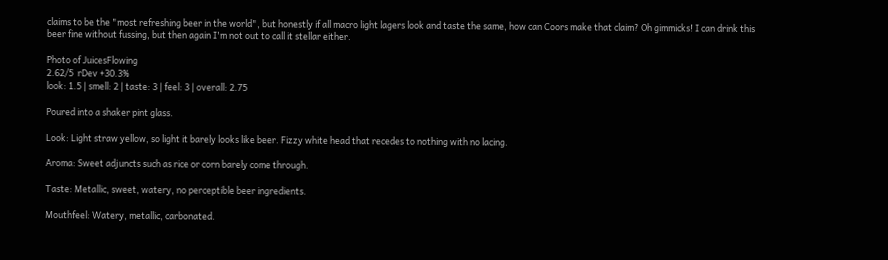claims to be the "most refreshing beer in the world", but honestly if all macro light lagers look and taste the same, how can Coors make that claim? Oh gimmicks! I can drink this beer fine without fussing, but then again I'm not out to call it stellar either.

Photo of JuicesFlowing
2.62/5  rDev +30.3%
look: 1.5 | smell: 2 | taste: 3 | feel: 3 | overall: 2.75

Poured into a shaker pint glass.

Look: Light straw yellow, so light it barely looks like beer. Fizzy white head that recedes to nothing with no lacing.

Aroma: Sweet adjuncts such as rice or corn barely come through.

Taste: Metallic, sweet, watery, no perceptible beer ingredients.

Mouthfeel: Watery, metallic, carbonated.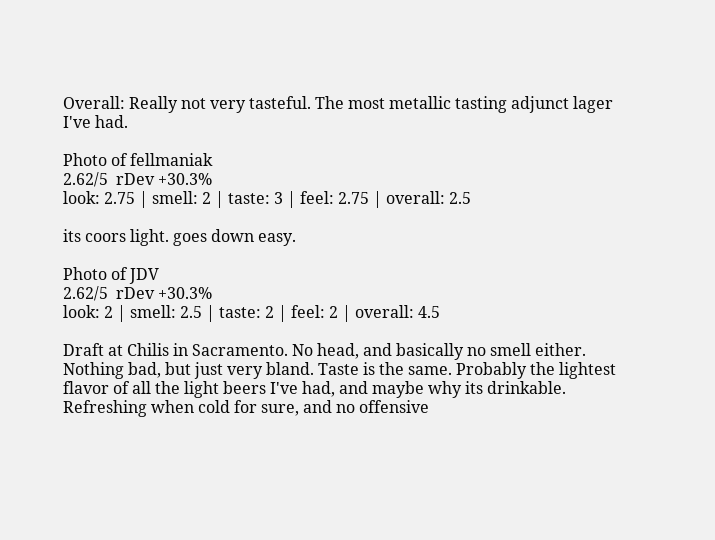Overall: Really not very tasteful. The most metallic tasting adjunct lager I've had.

Photo of fellmaniak
2.62/5  rDev +30.3%
look: 2.75 | smell: 2 | taste: 3 | feel: 2.75 | overall: 2.5

its coors light. goes down easy.

Photo of JDV
2.62/5  rDev +30.3%
look: 2 | smell: 2.5 | taste: 2 | feel: 2 | overall: 4.5

Draft at Chilis in Sacramento. No head, and basically no smell either. Nothing bad, but just very bland. Taste is the same. Probably the lightest flavor of all the light beers I've had, and maybe why its drinkable. Refreshing when cold for sure, and no offensive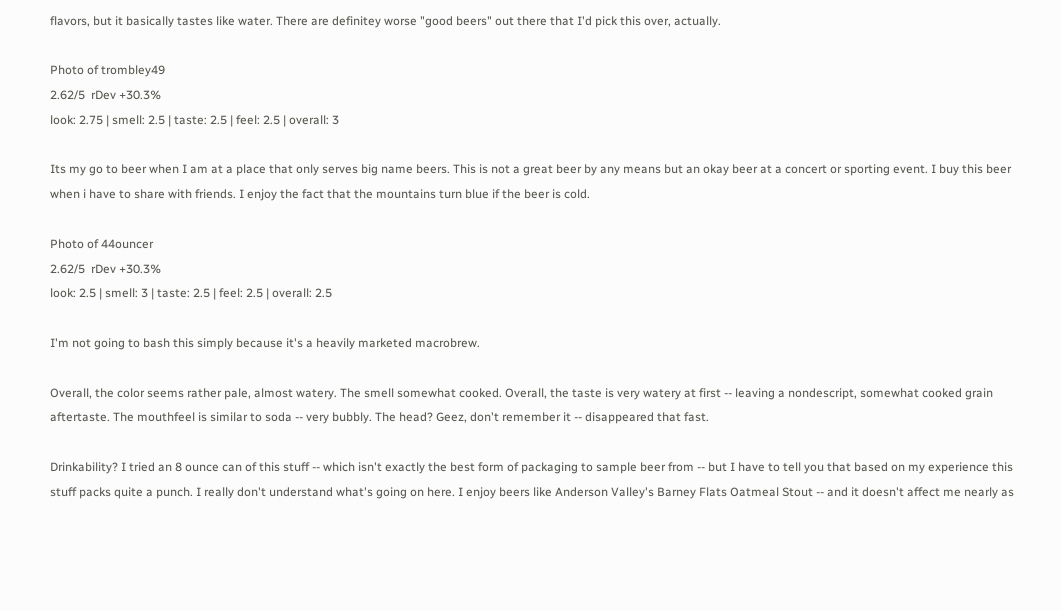flavors, but it basically tastes like water. There are definitey worse "good beers" out there that I'd pick this over, actually.

Photo of trombley49
2.62/5  rDev +30.3%
look: 2.75 | smell: 2.5 | taste: 2.5 | feel: 2.5 | overall: 3

Its my go to beer when I am at a place that only serves big name beers. This is not a great beer by any means but an okay beer at a concert or sporting event. I buy this beer when i have to share with friends. I enjoy the fact that the mountains turn blue if the beer is cold.

Photo of 44ouncer
2.62/5  rDev +30.3%
look: 2.5 | smell: 3 | taste: 2.5 | feel: 2.5 | overall: 2.5

I'm not going to bash this simply because it's a heavily marketed macrobrew.

Overall, the color seems rather pale, almost watery. The smell somewhat cooked. Overall, the taste is very watery at first -- leaving a nondescript, somewhat cooked grain aftertaste. The mouthfeel is similar to soda -- very bubbly. The head? Geez, don't remember it -- disappeared that fast.

Drinkability? I tried an 8 ounce can of this stuff -- which isn't exactly the best form of packaging to sample beer from -- but I have to tell you that based on my experience this stuff packs quite a punch. I really don't understand what's going on here. I enjoy beers like Anderson Valley's Barney Flats Oatmeal Stout -- and it doesn't affect me nearly as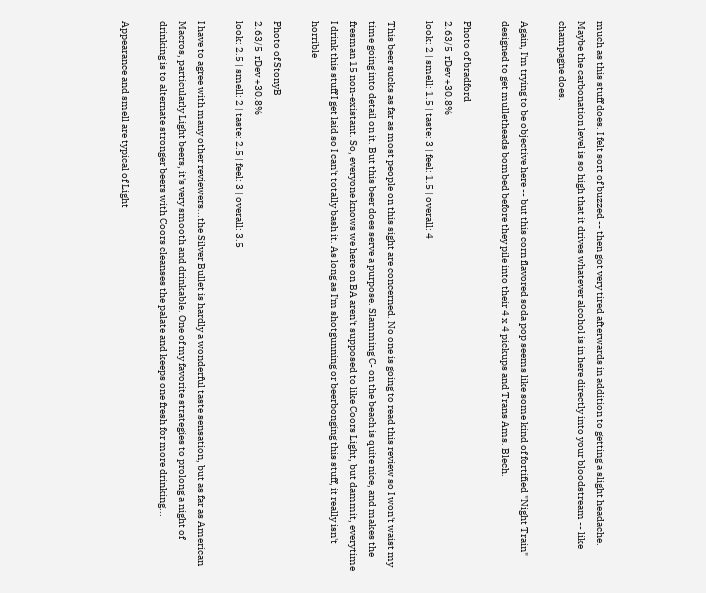much as this stuff does. I felt sort of buzzed -- then got very tired afterwards in addition to getting a slight headache. Maybe the carbonation level is so high that it drives whatever alcohol is in here directly into your bloodstream -- like champagne does.

Again, I'm trying to be objective here -- but this corn flavored soda pop seems like some kind of fortified "Night Train" designed to get mulletheads bombed before they pile into their 4 x 4 pickups and Trans Ams. Blech.

Photo of bradford
2.63/5  rDev +30.8%
look: 2 | smell: 1.5 | taste: 3 | feel: 1.5 | overall: 4

This beer sucks as far as most people on this sight are concerned. No one is going to read this review so I won't waist my time going into detail on it. But this beer does serve a purpose. Slamming C- on the beach is quite nice, and makes the fresman 15 non-existant. So, everyone knows we here on BA aren't supposed to like Coors Light, but dammit, everytime I drink this stuff I get laid so I can't totally bash it. As long as I'm shotgunning or beerbonging this stuff, it really isn't horrible

Photo of StonyB
2.63/5  rDev +30.8%
look: 2.5 | smell: 2 | taste: 2.5 | feel: 3 | overall: 3.5

I have to agree with many other reviewers...the Silver Bullet is hardly a wonderful taste sensation, but as far as American Macros, particularly Light beers, it's very smooth and drinkable. One of my favorite strategies to prolong a night of drinking is to alternate stronger beers with Coors cleanses the palate and keeps one fresh for more drinking...

Appearance and smell are typical of Light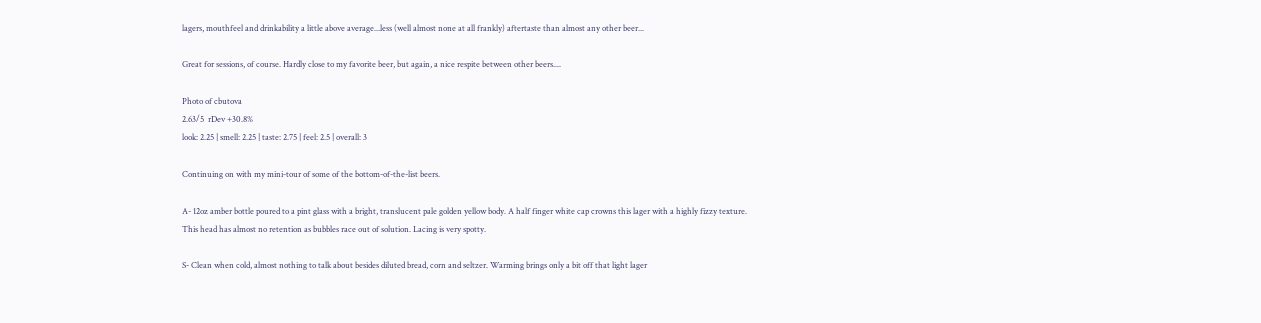lagers, mouthfeel and drinkability a little above average...less (well almost none at all frankly) aftertaste than almost any other beer...

Great for sessions, of course. Hardly close to my favorite beer, but again, a nice respite between other beers....

Photo of cbutova
2.63/5  rDev +30.8%
look: 2.25 | smell: 2.25 | taste: 2.75 | feel: 2.5 | overall: 3

Continuing on with my mini-tour of some of the bottom-of-the-list beers.

A- 12oz amber bottle poured to a pint glass with a bright, translucent pale golden yellow body. A half finger white cap crowns this lager with a highly fizzy texture. This head has almost no retention as bubbles race out of solution. Lacing is very spotty.

S- Clean when cold, almost nothing to talk about besides diluted bread, corn and seltzer. Warming brings only a bit off that light lager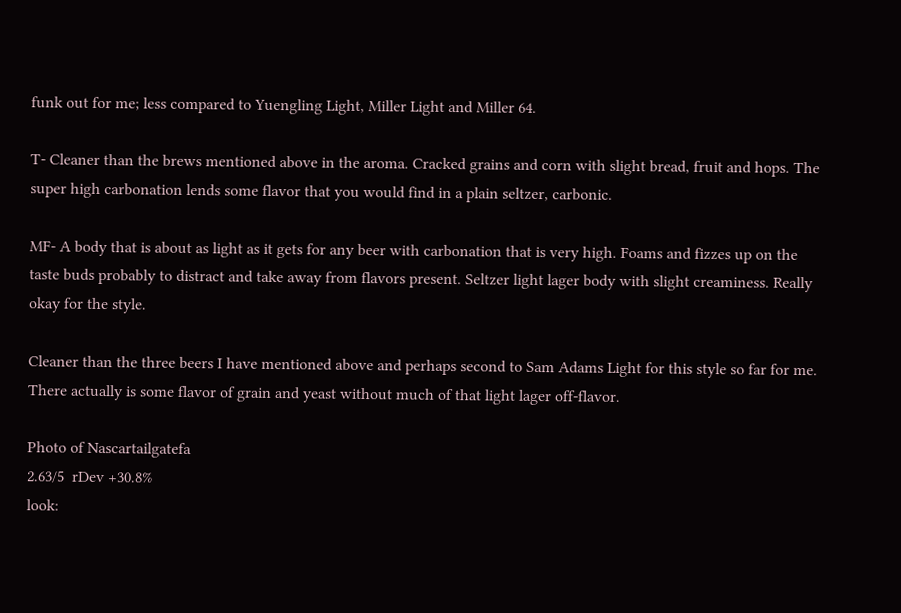funk out for me; less compared to Yuengling Light, Miller Light and Miller 64.

T- Cleaner than the brews mentioned above in the aroma. Cracked grains and corn with slight bread, fruit and hops. The super high carbonation lends some flavor that you would find in a plain seltzer, carbonic.

MF- A body that is about as light as it gets for any beer with carbonation that is very high. Foams and fizzes up on the taste buds probably to distract and take away from flavors present. Seltzer light lager body with slight creaminess. Really okay for the style.

Cleaner than the three beers I have mentioned above and perhaps second to Sam Adams Light for this style so far for me. There actually is some flavor of grain and yeast without much of that light lager off-flavor.

Photo of Nascartailgatefa
2.63/5  rDev +30.8%
look: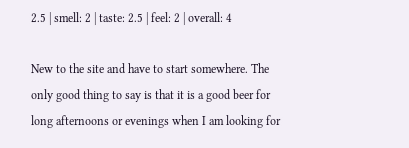2.5 | smell: 2 | taste: 2.5 | feel: 2 | overall: 4

New to the site and have to start somewhere. The only good thing to say is that it is a good beer for long afternoons or evenings when I am looking for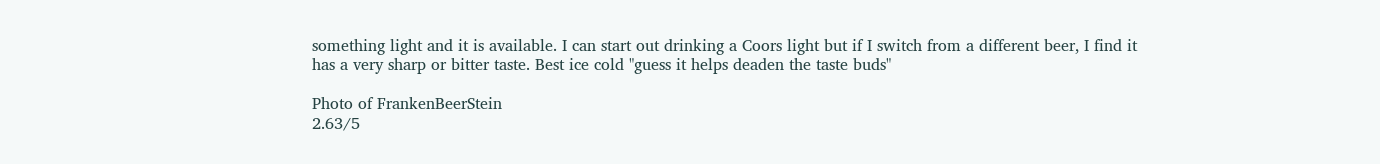something light and it is available. I can start out drinking a Coors light but if I switch from a different beer, I find it has a very sharp or bitter taste. Best ice cold "guess it helps deaden the taste buds"

Photo of FrankenBeerStein
2.63/5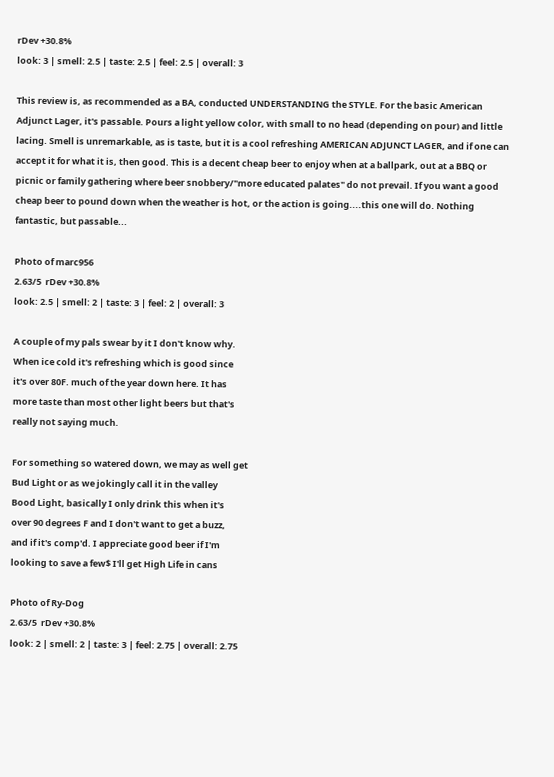rDev +30.8%
look: 3 | smell: 2.5 | taste: 2.5 | feel: 2.5 | overall: 3

This review is, as recommended as a BA, conducted UNDERSTANDING the STYLE. For the basic American Adjunct Lager, it's passable. Pours a light yellow color, with small to no head (depending on pour) and little lacing. Smell is unremarkable, as is taste, but it is a cool refreshing AMERICAN ADJUNCT LAGER, and if one can accept it for what it is, then good. This is a decent cheap beer to enjoy when at a ballpark, out at a BBQ or picnic or family gathering where beer snobbery/"more educated palates" do not prevail. If you want a good cheap beer to pound down when the weather is hot, or the action is going....this one will do. Nothing fantastic, but passable...

Photo of marc956
2.63/5  rDev +30.8%
look: 2.5 | smell: 2 | taste: 3 | feel: 2 | overall: 3

A couple of my pals swear by it I don't know why.
When ice cold it's refreshing which is good since
it's over 80F. much of the year down here. It has
more taste than most other light beers but that's
really not saying much.

For something so watered down, we may as well get
Bud Light or as we jokingly call it in the valley
Bood Light, basically I only drink this when it's
over 90 degrees F and I don't want to get a buzz,
and if it's comp'd. I appreciate good beer if I'm
looking to save a few$ I'll get High Life in cans

Photo of Ry-Dog
2.63/5  rDev +30.8%
look: 2 | smell: 2 | taste: 3 | feel: 2.75 | overall: 2.75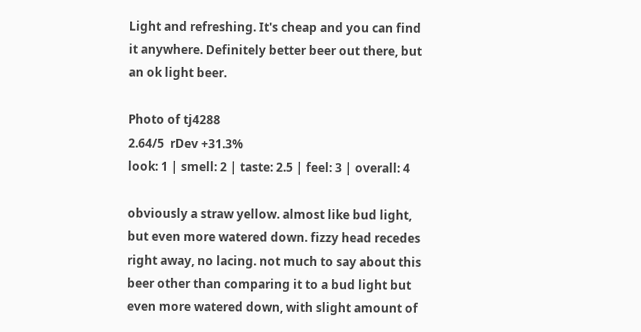Light and refreshing. It's cheap and you can find it anywhere. Definitely better beer out there, but an ok light beer.

Photo of tj4288
2.64/5  rDev +31.3%
look: 1 | smell: 2 | taste: 2.5 | feel: 3 | overall: 4

obviously a straw yellow. almost like bud light, but even more watered down. fizzy head recedes right away, no lacing. not much to say about this beer other than comparing it to a bud light but even more watered down, with slight amount of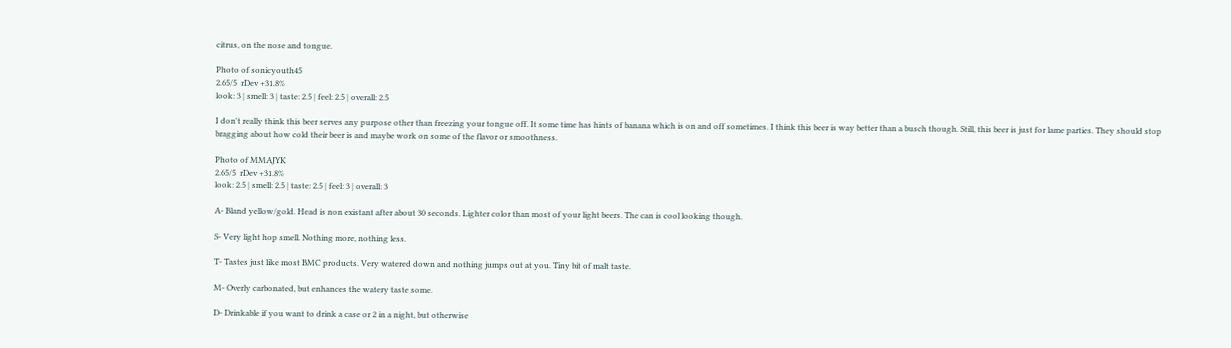citrus, on the nose and tongue.

Photo of sonicyouth45
2.65/5  rDev +31.8%
look: 3 | smell: 3 | taste: 2.5 | feel: 2.5 | overall: 2.5

I don't really think this beer serves any purpose other than freezing your tongue off. It some time has hints of banana which is on and off sometimes. I think this beer is way better than a busch though. Still, this beer is just for lame parties. They should stop bragging about how cold their beer is and maybe work on some of the flavor or smoothness.

Photo of MMAJYK
2.65/5  rDev +31.8%
look: 2.5 | smell: 2.5 | taste: 2.5 | feel: 3 | overall: 3

A- Bland yellow/gold. Head is non existant after about 30 seconds. Lighter color than most of your light beers. The can is cool looking though.

S- Very light hop smell. Nothing more, nothing less.

T- Tastes just like most BMC products. Very watered down and nothing jumps out at you. Tiny bit of malt taste.

M- Overly carbonated, but enhances the watery taste some.

D- Drinkable if you want to drink a case or 2 in a night, but otherwise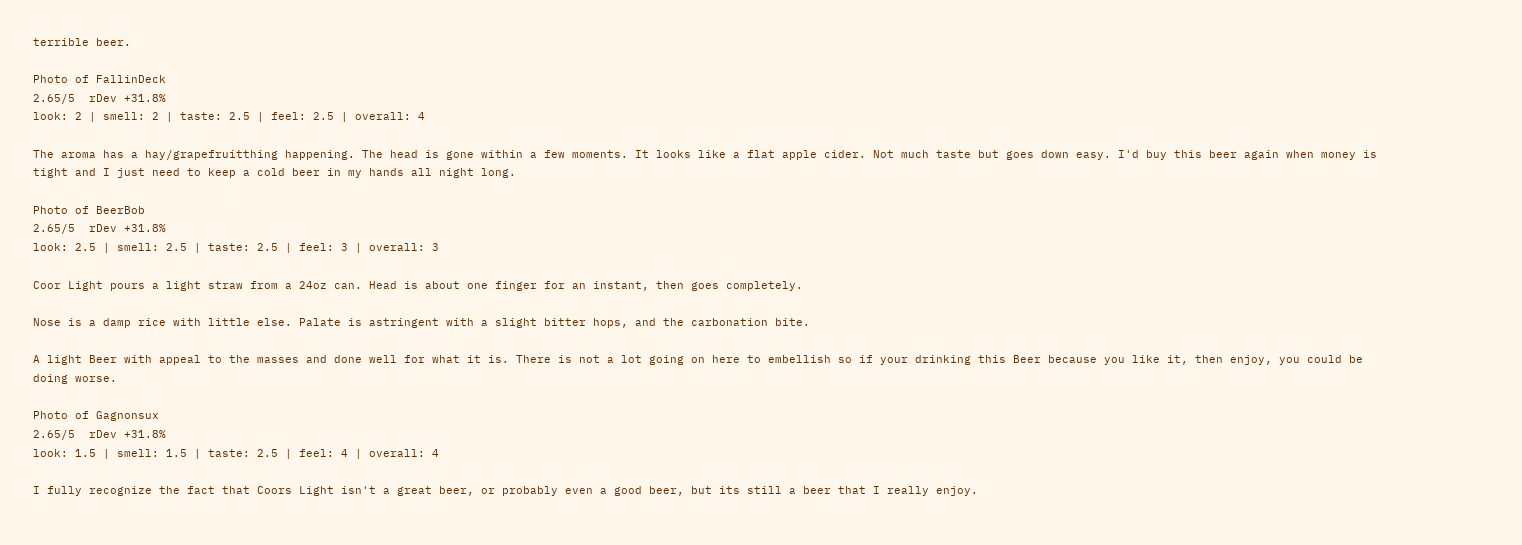terrible beer.

Photo of FallinDeck
2.65/5  rDev +31.8%
look: 2 | smell: 2 | taste: 2.5 | feel: 2.5 | overall: 4

The aroma has a hay/grapefruitthing happening. The head is gone within a few moments. It looks like a flat apple cider. Not much taste but goes down easy. I'd buy this beer again when money is tight and I just need to keep a cold beer in my hands all night long.

Photo of BeerBob
2.65/5  rDev +31.8%
look: 2.5 | smell: 2.5 | taste: 2.5 | feel: 3 | overall: 3

Coor Light pours a light straw from a 24oz can. Head is about one finger for an instant, then goes completely.

Nose is a damp rice with little else. Palate is astringent with a slight bitter hops, and the carbonation bite.

A light Beer with appeal to the masses and done well for what it is. There is not a lot going on here to embellish so if your drinking this Beer because you like it, then enjoy, you could be doing worse.

Photo of Gagnonsux
2.65/5  rDev +31.8%
look: 1.5 | smell: 1.5 | taste: 2.5 | feel: 4 | overall: 4

I fully recognize the fact that Coors Light isn't a great beer, or probably even a good beer, but its still a beer that I really enjoy.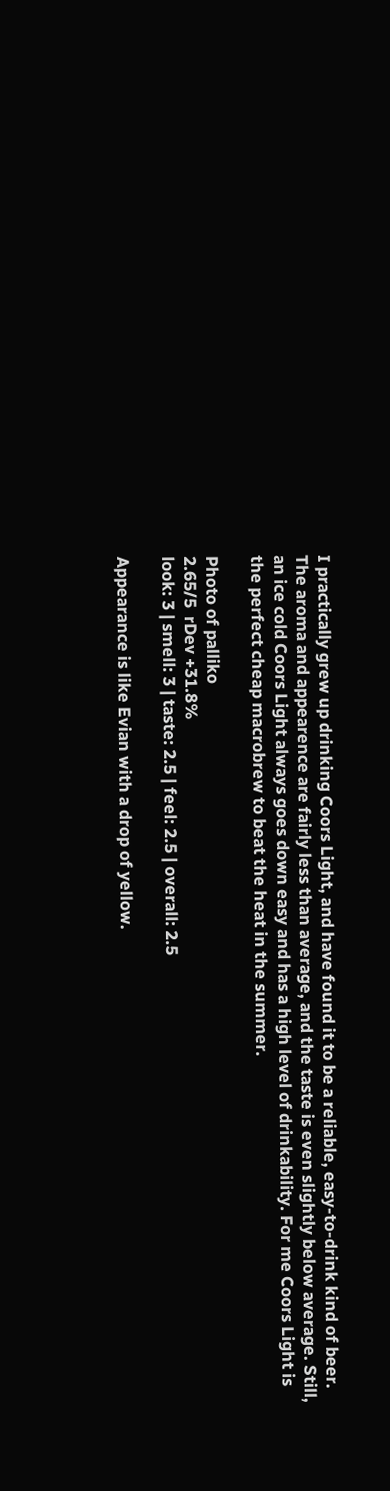I practically grew up drinking Coors Light, and have found it to be a reliable, easy-to-drink kind of beer. The aroma and appearence are fairly less than average, and the taste is even slightly below average. Still, an ice cold Coors Light always goes down easy and has a high level of drinkability. For me Coors Light is the perfect cheap macrobrew to beat the heat in the summer.

Photo of palliko
2.65/5  rDev +31.8%
look: 3 | smell: 3 | taste: 2.5 | feel: 2.5 | overall: 2.5

Appearance is like Evian with a drop of yellow.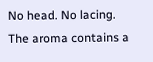No head. No lacing. The aroma contains a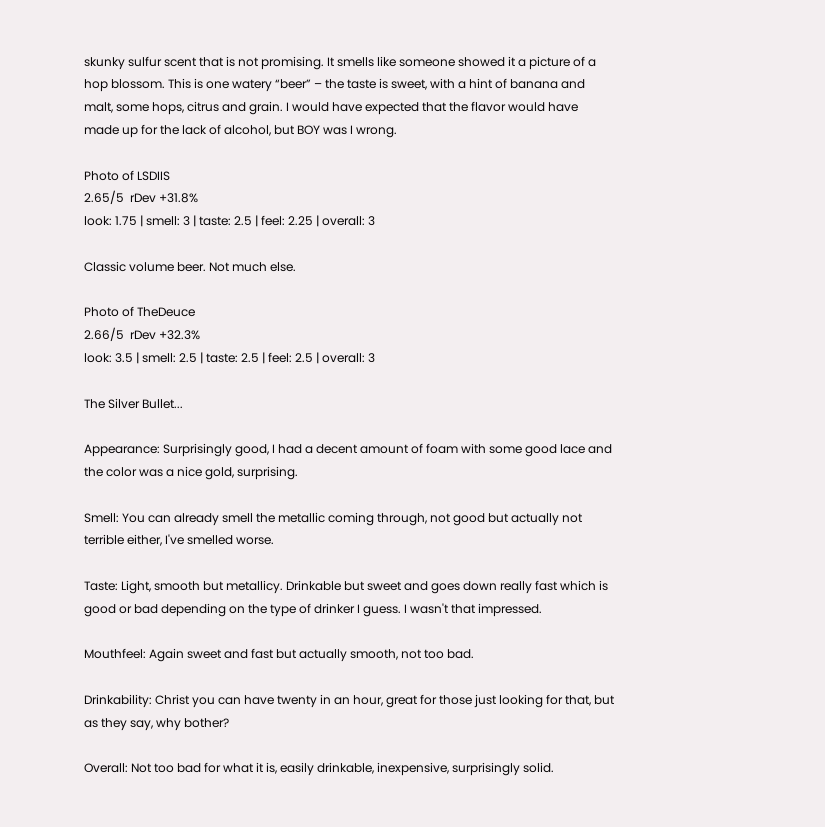skunky sulfur scent that is not promising. It smells like someone showed it a picture of a hop blossom. This is one watery “beer” – the taste is sweet, with a hint of banana and malt, some hops, citrus and grain. I would have expected that the flavor would have made up for the lack of alcohol, but BOY was I wrong.

Photo of LSDIIS
2.65/5  rDev +31.8%
look: 1.75 | smell: 3 | taste: 2.5 | feel: 2.25 | overall: 3

Classic volume beer. Not much else.

Photo of TheDeuce
2.66/5  rDev +32.3%
look: 3.5 | smell: 2.5 | taste: 2.5 | feel: 2.5 | overall: 3

The Silver Bullet...

Appearance: Surprisingly good, I had a decent amount of foam with some good lace and the color was a nice gold, surprising.

Smell: You can already smell the metallic coming through, not good but actually not terrible either, I've smelled worse.

Taste: Light, smooth but metallicy. Drinkable but sweet and goes down really fast which is good or bad depending on the type of drinker I guess. I wasn't that impressed.

Mouthfeel: Again sweet and fast but actually smooth, not too bad.

Drinkability: Christ you can have twenty in an hour, great for those just looking for that, but as they say, why bother?

Overall: Not too bad for what it is, easily drinkable, inexpensive, surprisingly solid.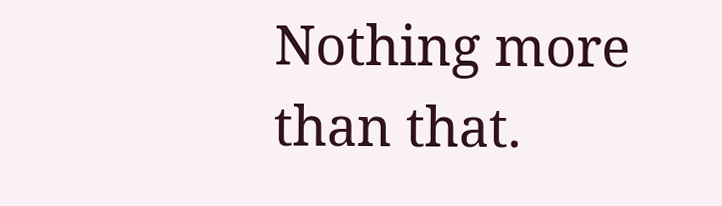Nothing more than that.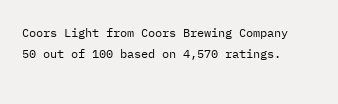Coors Light from Coors Brewing Company
50 out of 100 based on 4,570 ratings.